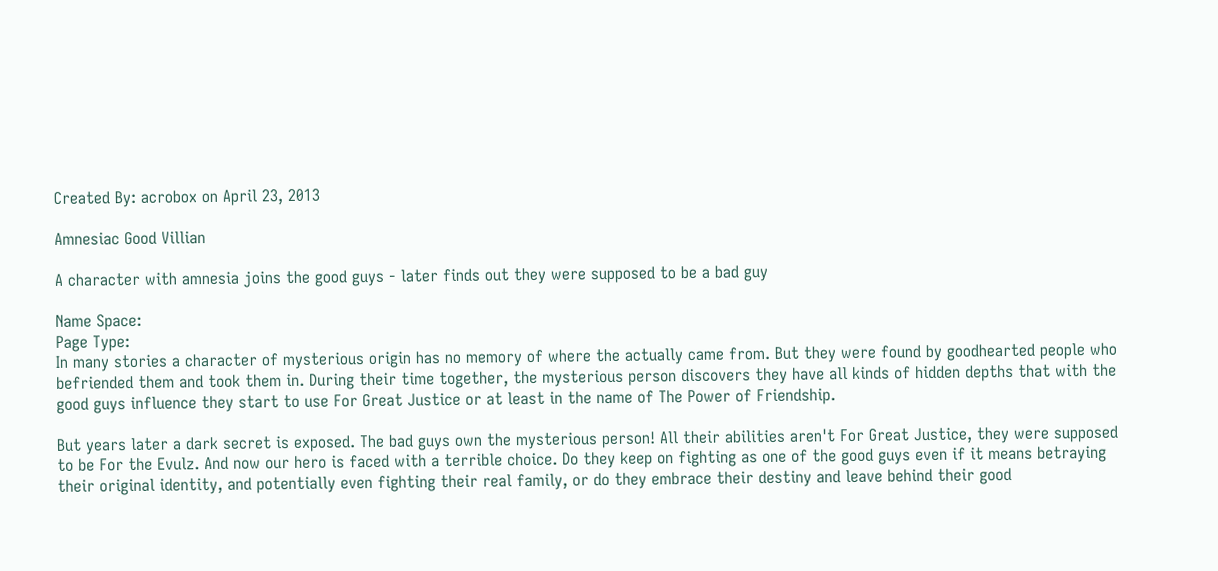Created By: acrobox on April 23, 2013

Amnesiac Good Villian

A character with amnesia joins the good guys - later finds out they were supposed to be a bad guy

Name Space:
Page Type:
In many stories a character of mysterious origin has no memory of where the actually came from. But they were found by goodhearted people who befriended them and took them in. During their time together, the mysterious person discovers they have all kinds of hidden depths that with the good guys influence they start to use For Great Justice or at least in the name of The Power of Friendship.

But years later a dark secret is exposed. The bad guys own the mysterious person! All their abilities aren't For Great Justice, they were supposed to be For the Evulz. And now our hero is faced with a terrible choice. Do they keep on fighting as one of the good guys even if it means betraying their original identity, and potentially even fighting their real family, or do they embrace their destiny and leave behind their good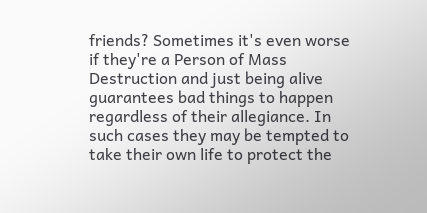friends? Sometimes it's even worse if they're a Person of Mass Destruction and just being alive guarantees bad things to happen regardless of their allegiance. In such cases they may be tempted to take their own life to protect the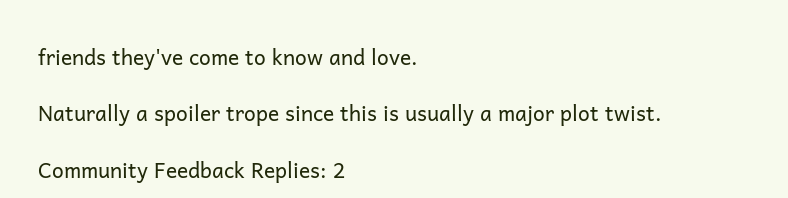friends they've come to know and love.

Naturally a spoiler trope since this is usually a major plot twist.

Community Feedback Replies: 2